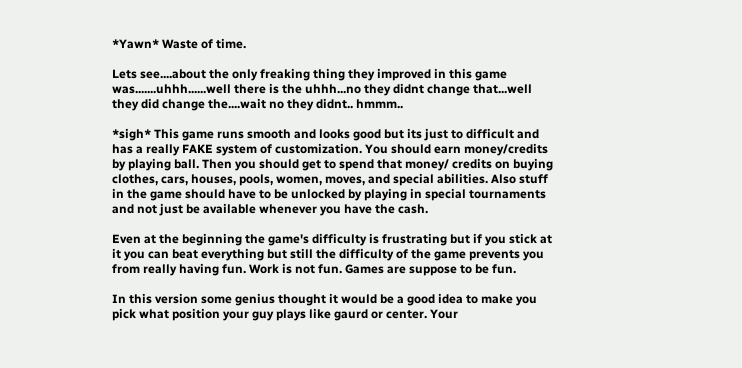*Yawn* Waste of time.

Lets see....about the only freaking thing they improved in this game was.......uhhh......well there is the uhhh...no they didnt change that...well they did change the....wait no they didnt.. hmmm..

*sigh* This game runs smooth and looks good but its just to difficult and has a really FAKE system of customization. You should earn money/credits by playing ball. Then you should get to spend that money/ credits on buying clothes, cars, houses, pools, women, moves, and special abilities. Also stuff in the game should have to be unlocked by playing in special tournaments and not just be available whenever you have the cash.

Even at the beginning the game's difficulty is frustrating but if you stick at it you can beat everything but still the difficulty of the game prevents you from really having fun. Work is not fun. Games are suppose to be fun.

In this version some genius thought it would be a good idea to make you pick what position your guy plays like gaurd or center. Your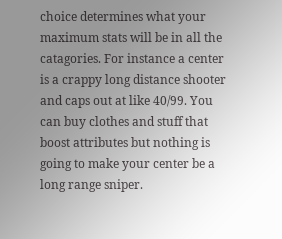choice determines what your maximum stats will be in all the catagories. For instance a center is a crappy long distance shooter and caps out at like 40/99. You can buy clothes and stuff that boost attributes but nothing is going to make your center be a long range sniper.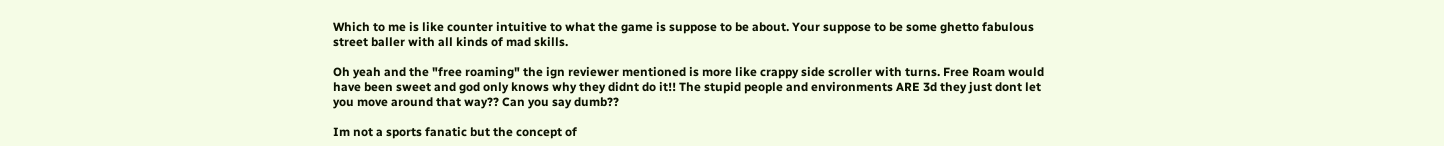Which to me is like counter intuitive to what the game is suppose to be about. Your suppose to be some ghetto fabulous street baller with all kinds of mad skills.

Oh yeah and the "free roaming" the ign reviewer mentioned is more like crappy side scroller with turns. Free Roam would have been sweet and god only knows why they didnt do it!! The stupid people and environments ARE 3d they just dont let you move around that way?? Can you say dumb??

Im not a sports fanatic but the concept of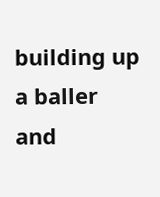building up a baller and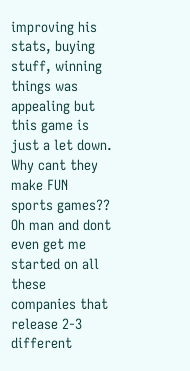improving his stats, buying stuff, winning things was appealing but this game is just a let down. Why cant they make FUN sports games?? Oh man and dont even get me started on all these companies that release 2-3 different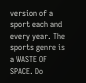version of a sport each and every year. The sports genre is a WASTE OF SPACE. Do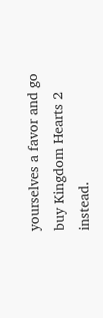yourselves a favor and go buy Kingdom Hearts 2 instead.